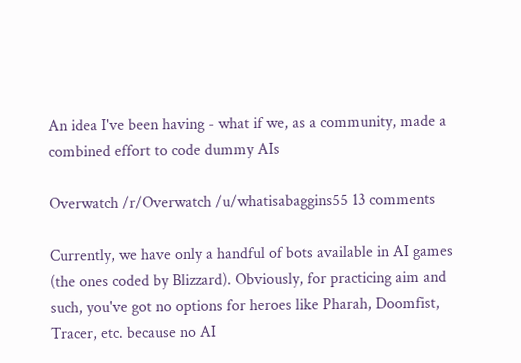An idea I've been having - what if we, as a community, made a combined effort to code dummy AIs

Overwatch /r/Overwatch /u/whatisabaggins55 13 comments

Currently, we have only a handful of bots available in AI games (the ones coded by Blizzard). Obviously, for practicing aim and such, you've got no options for heroes like Pharah, Doomfist, Tracer, etc. because no AI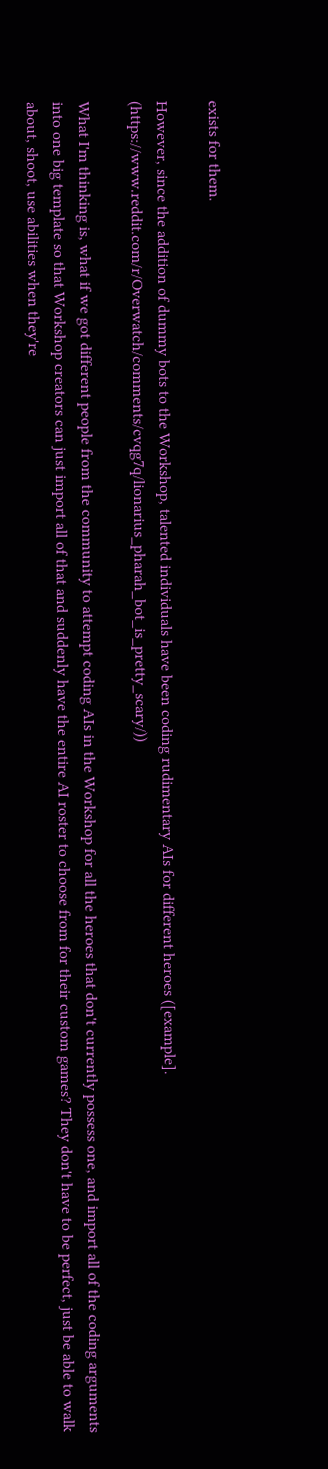exists for them.

However, since the addition of dummy bots to the Workshop, talented individuals have been coding rudimentary AIs for different heroes ([example]. (https://www.reddit.com/r/Overwatch/comments/cvqg7q/lionarius_pharah_bot_is_pretty_scary/))

What I'm thinking is, what if we got different people from the community to attempt coding AIs in the Workshop for all the heroes that don't currently possess one, and import all of the coding arguments into one big template so that Workshop creators can just import all of that and suddenly have the entire AI roster to choose from for their custom games? They don't have to be perfect, just be able to walk about, shoot, use abilities when they're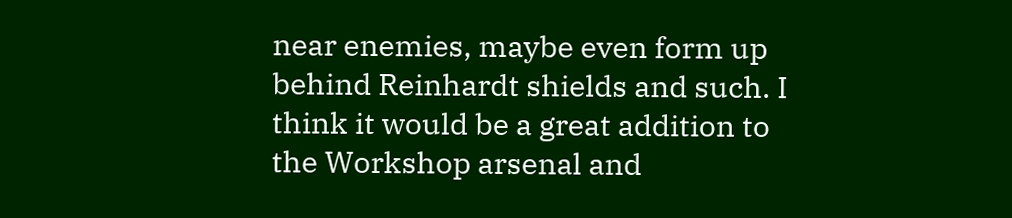near enemies, maybe even form up behind Reinhardt shields and such. I think it would be a great addition to the Workshop arsenal and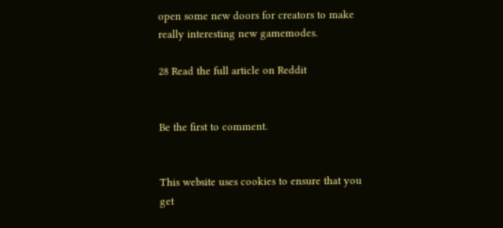open some new doors for creators to make really interesting new gamemodes.

28 Read the full article on Reddit


Be the first to comment.


This website uses cookies to ensure that you get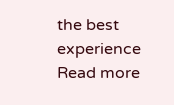the best experience Read more